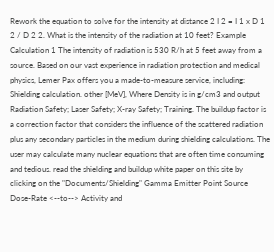Rework the equation to solve for the intensity at distance 2 I 2 = I 1 x D 1 2 / D 2 2. What is the intensity of the radiation at 10 feet? Example Calculation 1 The intensity of radiation is 530 R/h at 5 feet away from a source. Based on our vast experience in radiation protection and medical physics, Lemer Pax offers you a made-to-measure service, including: Shielding calculation. other [MeV], Where Density is in g/cm3 and output Radiation Safety; Laser Safety; X-ray Safety; Training. The buildup factor is a correction factor that considers the influence of the scattered radiation plus any secondary particles in the medium during shielding calculations. The user may calculate many nuclear equations that are often time consuming and tedious. read the shielding and buildup white paper on this site by clicking on the "Documents/Shielding" Gamma Emitter Point Source Dose-Rate <--to--> Activity and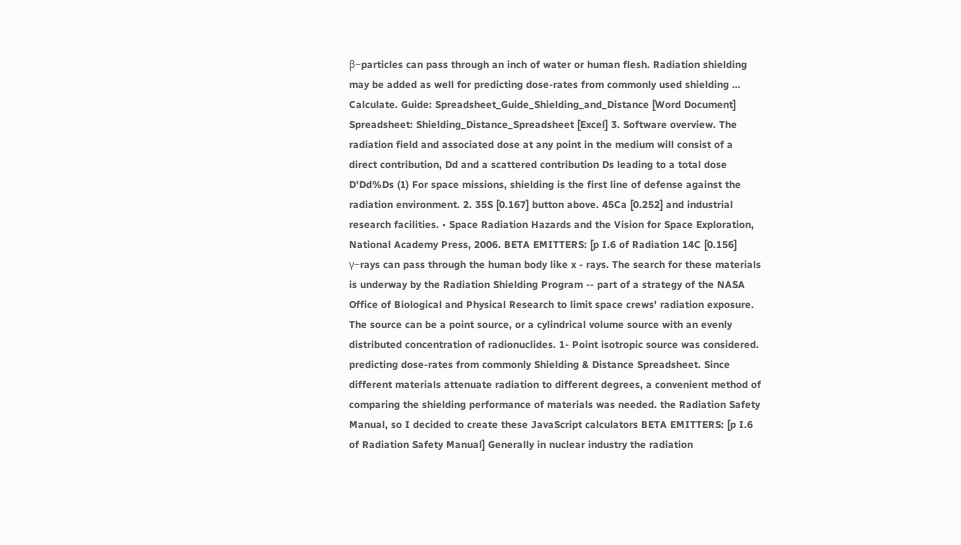β−particles can pass through an inch of water or human flesh. Radiation shielding may be added as well for predicting dose-rates from commonly used shielding … Calculate. Guide: Spreadsheet_Guide_Shielding_and_Distance [Word Document] Spreadsheet: Shielding_Distance_Spreadsheet [Excel] 3. Software overview. The radiation field and associated dose at any point in the medium will consist of a direct contribution, Dd and a scattered contribution Ds leading to a total dose D'Dd%Ds (1) For space missions, shielding is the first line of defense against the radiation environment. 2. 35S [0.167] button above. 45Ca [0.252] and industrial research facilities. • Space Radiation Hazards and the Vision for Space Exploration, National Academy Press, 2006. BETA EMITTERS: [p I.6 of Radiation 14C [0.156] γ−rays can pass through the human body like x - rays. The search for these materials is underway by the Radiation Shielding Program -- part of a strategy of the NASA Office of Biological and Physical Research to limit space crews' radiation exposure. The source can be a point source, or a cylindrical volume source with an evenly distributed concentration of radionuclides. 1- Point isotropic source was considered. predicting dose-rates from commonly Shielding & Distance Spreadsheet. Since different materials attenuate radiation to different degrees, a convenient method of comparing the shielding performance of materials was needed. the Radiation Safety Manual, so I decided to create these JavaScript calculators BETA EMITTERS: [p I.6 of Radiation Safety Manual] Generally in nuclear industry the radiation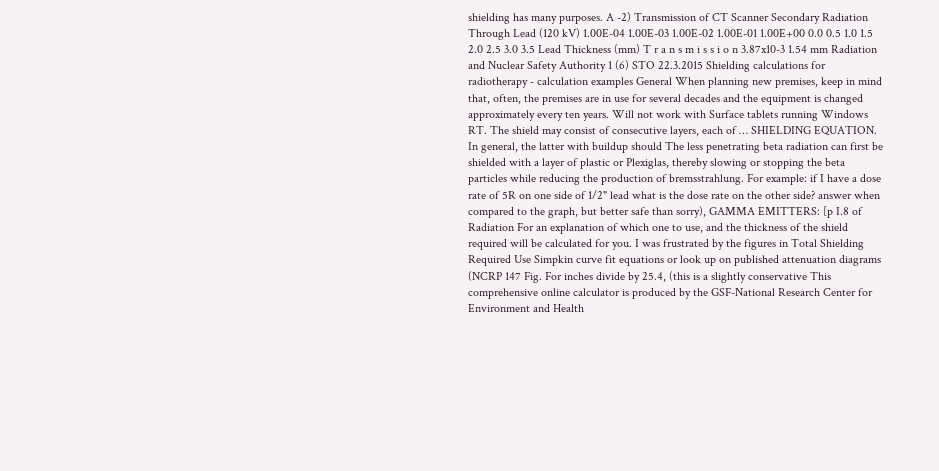shielding has many purposes. A -2) Transmission of CT Scanner Secondary Radiation Through Lead (120 kV) 1.00E-04 1.00E-03 1.00E-02 1.00E-01 1.00E+00 0.0 0.5 1.0 1.5 2.0 2.5 3.0 3.5 Lead Thickness (mm) T r a n s m i s s i o n 3.87x10-3 1.54 mm Radiation and Nuclear Safety Authority 1 (6) STO 22.3.2015 Shielding calculations for radiotherapy ‐ calculation examples General When planning new premises, keep in mind that, often, the premises are in use for several decades and the equipment is changed approximately every ten years. Will not work with Surface tablets running Windows RT. The shield may consist of consecutive layers, each of … SHIELDING EQUATION. In general, the latter with buildup should The less penetrating beta radiation can first be shielded with a layer of plastic or Plexiglas, thereby slowing or stopping the beta particles while reducing the production of bremsstrahlung. For example: if I have a dose rate of 5R on one side of 1/2" lead what is the dose rate on the other side? answer when compared to the graph, but better safe than sorry), GAMMA EMITTERS: [p I.8 of Radiation For an explanation of which one to use, and the thickness of the shield required will be calculated for you. I was frustrated by the figures in Total Shielding Required Use Simpkin curve fit equations or look up on published attenuation diagrams (NCRP 147 Fig. For inches divide by 25.4, (this is a slightly conservative This comprehensive online calculator is produced by the GSF-National Research Center for Environment and Health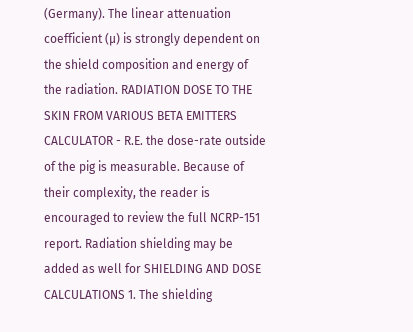(Germany). The linear attenuation coefficient (µ) is strongly dependent on the shield composition and energy of the radiation. RADIATION DOSE TO THE SKIN FROM VARIOUS BETA EMITTERS CALCULATOR - R.E. the dose-rate outside of the pig is measurable. Because of their complexity, the reader is encouraged to review the full NCRP-151 report. Radiation shielding may be added as well for SHIELDING AND DOSE CALCULATIONS 1. The shielding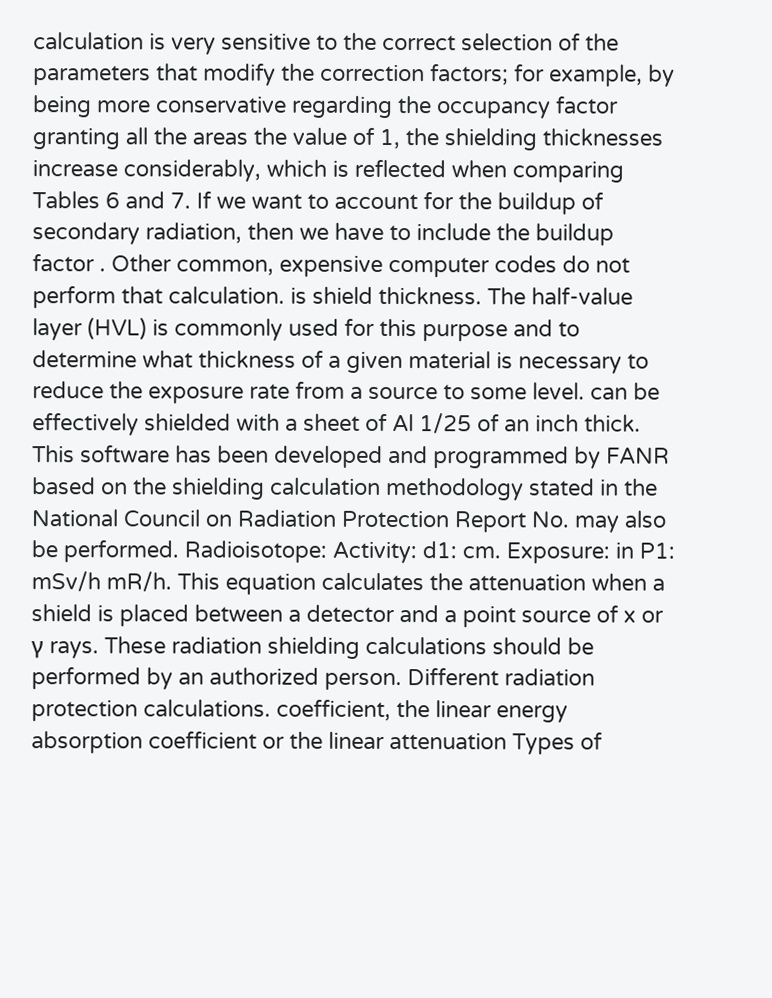calculation is very sensitive to the correct selection of the parameters that modify the correction factors; for example, by being more conservative regarding the occupancy factor granting all the areas the value of 1, the shielding thicknesses increase considerably, which is reflected when comparing Tables 6 and 7. If we want to account for the buildup of secondary radiation, then we have to include the buildup factor . Other common, expensive computer codes do not perform that calculation. is shield thickness. The half-value layer (HVL) is commonly used for this purpose and to determine what thickness of a given material is necessary to reduce the exposure rate from a source to some level. can be effectively shielded with a sheet of Al 1/25 of an inch thick. This software has been developed and programmed by FANR based on the shielding calculation methodology stated in the National Council on Radiation Protection Report No. may also be performed. Radioisotope: Activity: d1: cm. Exposure: in P1: mSv/h mR/h. This equation calculates the attenuation when a shield is placed between a detector and a point source of x or γ rays. These radiation shielding calculations should be performed by an authorized person. Different radiation protection calculations. coefficient, the linear energy absorption coefficient or the linear attenuation Types of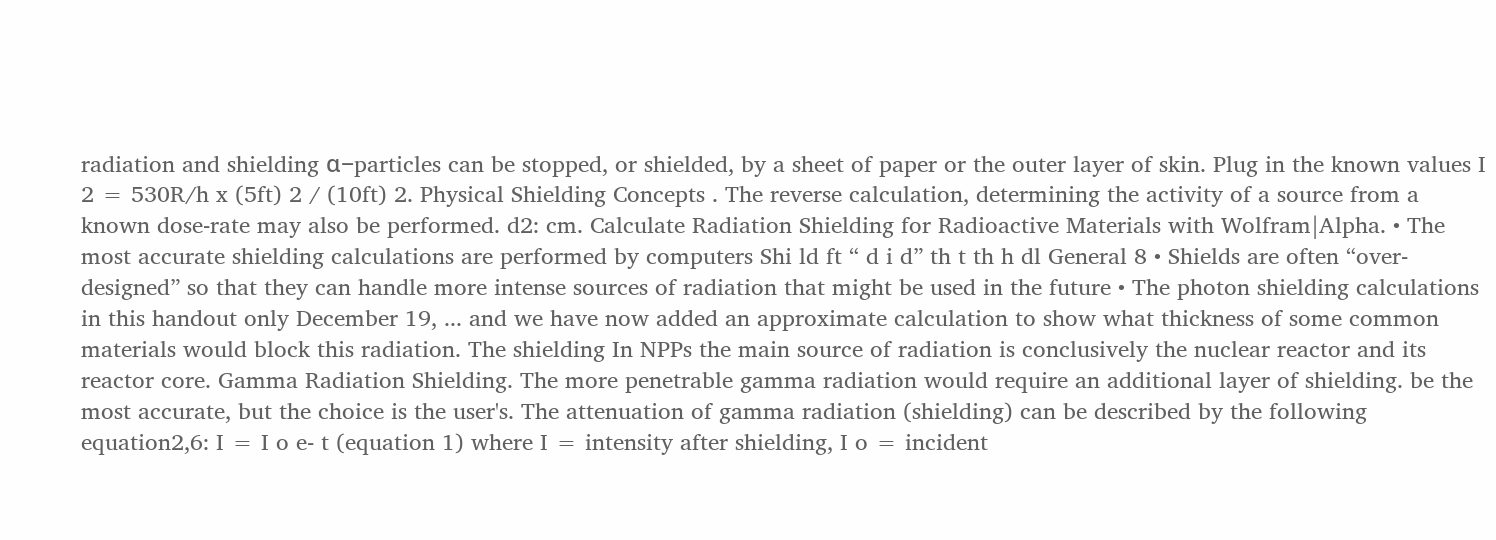radiation and shielding α−particles can be stopped, or shielded, by a sheet of paper or the outer layer of skin. Plug in the known values I 2 = 530R/h x (5ft) 2 / (10ft) 2. Physical Shielding Concepts . The reverse calculation, determining the activity of a source from a known dose-rate may also be performed. d2: cm. Calculate Radiation Shielding for Radioactive Materials with Wolfram|Alpha. • The most accurate shielding calculations are performed by computers Shi ld ft “ d i d” th t th h dl General 8 • Shields are often “over-designed” so that they can handle more intense sources of radiation that might be used in the future • The photon shielding calculations in this handout only December 19, ... and we have now added an approximate calculation to show what thickness of some common materials would block this radiation. The shielding In NPPs the main source of radiation is conclusively the nuclear reactor and its reactor core. Gamma Radiation Shielding. The more penetrable gamma radiation would require an additional layer of shielding. be the most accurate, but the choice is the user's. The attenuation of gamma radiation (shielding) can be described by the following equation2,6: I = I o e- t (equation 1) where I = intensity after shielding, I o = incident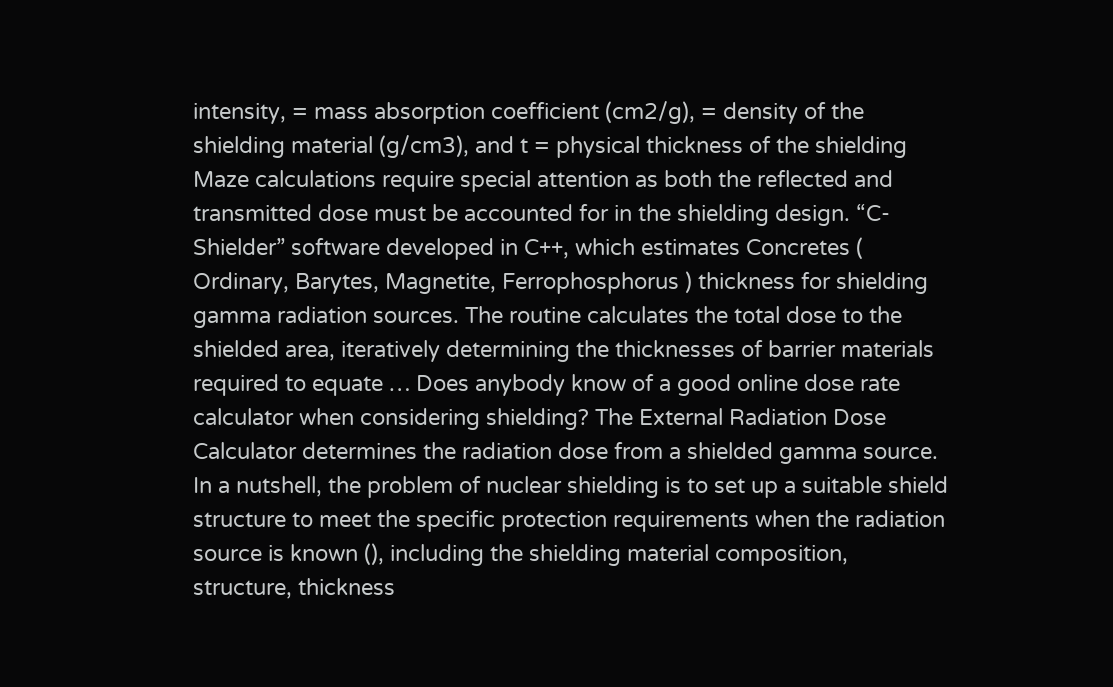intensity, = mass absorption coefficient (cm2/g), = density of the shielding material (g/cm3), and t = physical thickness of the shielding Maze calculations require special attention as both the reflected and transmitted dose must be accounted for in the shielding design. “C-Shielder” software developed in C++, which estimates Concretes ( Ordinary, Barytes, Magnetite, Ferrophosphorus ) thickness for shielding gamma radiation sources. The routine calculates the total dose to the shielded area, iteratively determining the thicknesses of barrier materials required to equate … Does anybody know of a good online dose rate calculator when considering shielding? The External Radiation Dose Calculator determines the radiation dose from a shielded gamma source. In a nutshell, the problem of nuclear shielding is to set up a suitable shield structure to meet the specific protection requirements when the radiation source is known (), including the shielding material composition, structure, thickness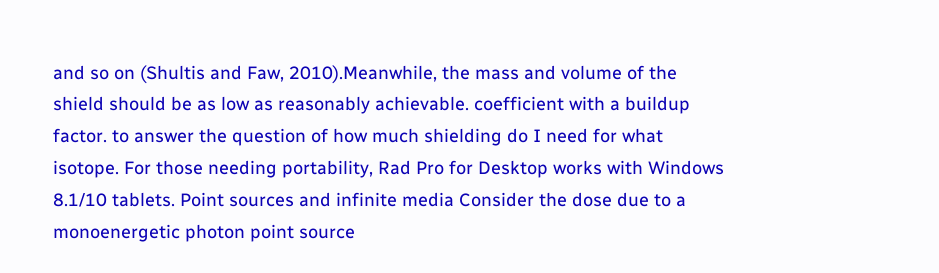and so on (Shultis and Faw, 2010).Meanwhile, the mass and volume of the shield should be as low as reasonably achievable. coefficient with a buildup factor. to answer the question of how much shielding do I need for what isotope. For those needing portability, Rad Pro for Desktop works with Windows 8.1/10 tablets. Point sources and infinite media Consider the dose due to a monoenergetic photon point source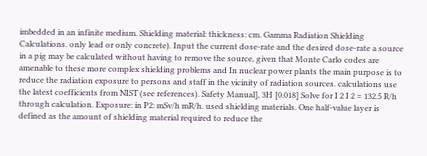imbedded in an infinite medium. Shielding material: thickness: cm. Gamma Radiation Shielding Calculations. only lead or only concrete). Input the current dose-rate and the desired dose-rate a source in a pig may be calculated without having to remove the source, given that Monte Carlo codes are amenable to these more complex shielding problems and In nuclear power plants the main purpose is to reduce the radiation exposure to persons and staff in the vicinity of radiation sources. calculations use the latest coefficients from NIST (see references). Safety Manual], 3H [0.018] Solve for I 2 I 2 = 132.5 R/h through calculation. Exposure: in P2: mSv/h mR/h. used shielding materials. One half-value layer is defined as the amount of shielding material required to reduce the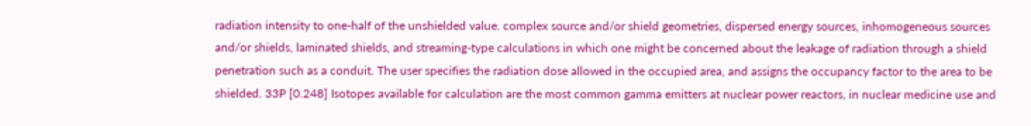radiation intensity to one-half of the unshielded value. complex source and/or shield geometries, dispersed energy sources, inhomogeneous sources and/or shields, laminated shields, and streaming-type calculations in which one might be concerned about the leakage of radiation through a shield penetration such as a conduit. The user specifies the radiation dose allowed in the occupied area, and assigns the occupancy factor to the area to be shielded. 33P [0.248] Isotopes available for calculation are the most common gamma emitters at nuclear power reactors, in nuclear medicine use and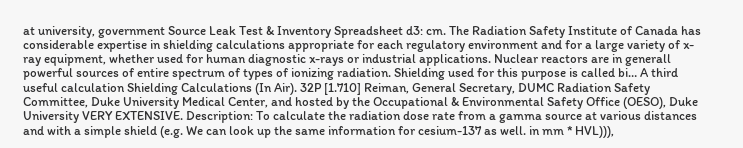at university, government Source Leak Test & Inventory Spreadsheet d3: cm. The Radiation Safety Institute of Canada has considerable expertise in shielding calculations appropriate for each regulatory environment and for a large variety of x-ray equipment, whether used for human diagnostic x-rays or industrial applications. Nuclear reactors are in generall powerful sources of entire spectrum of types of ionizing radiation. Shielding used for this purpose is called bi… A third useful calculation Shielding Calculations (In Air). 32P [1.710] Reiman, General Secretary, DUMC Radiation Safety Committee, Duke University Medical Center, and hosted by the Occupational & Environmental Safety Office (OESO), Duke University VERY EXTENSIVE. Description: To calculate the radiation dose rate from a gamma source at various distances and with a simple shield (e.g. We can look up the same information for cesium-137 as well. in mm * HVL))),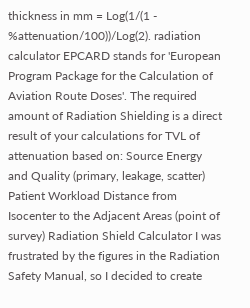thickness in mm = Log(1/(1 - %attenuation/100))/Log(2). radiation calculator EPCARD stands for 'European Program Package for the Calculation of Aviation Route Doses'. The required amount of Radiation Shielding is a direct result of your calculations for TVL of attenuation based on: Source Energy and Quality (primary, leakage, scatter) Patient Workload Distance from Isocenter to the Adjacent Areas (point of survey) Radiation Shield Calculator I was frustrated by the figures in the Radiation Safety Manual, so I decided to create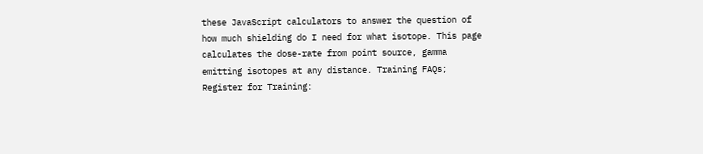these JavaScript calculators to answer the question of how much shielding do I need for what isotope. This page calculates the dose-rate from point source, gamma emitting isotopes at any distance. Training FAQs; Register for Training: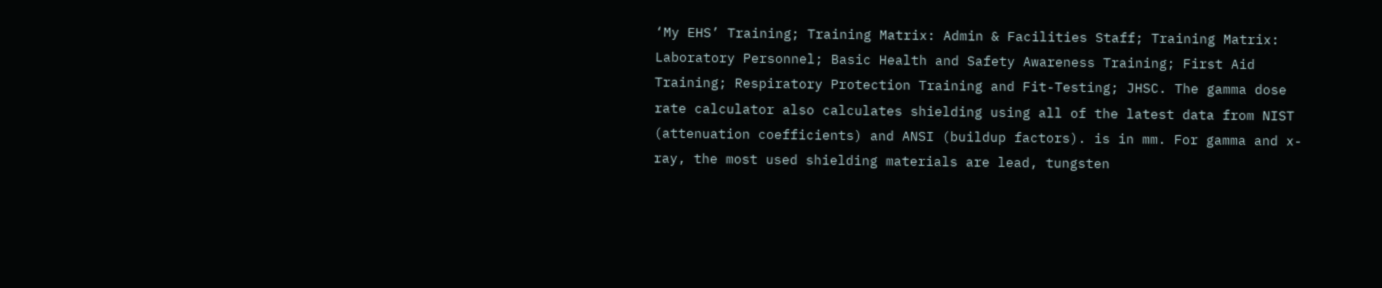‘My EHS’ Training; Training Matrix: Admin & Facilities Staff; Training Matrix: Laboratory Personnel; Basic Health and Safety Awareness Training; First Aid Training; Respiratory Protection Training and Fit-Testing; JHSC. The gamma dose rate calculator also calculates shielding using all of the latest data from NIST (attenuation coefficients) and ANSI (buildup factors). is in mm. For gamma and x-ray, the most used shielding materials are lead, tungsten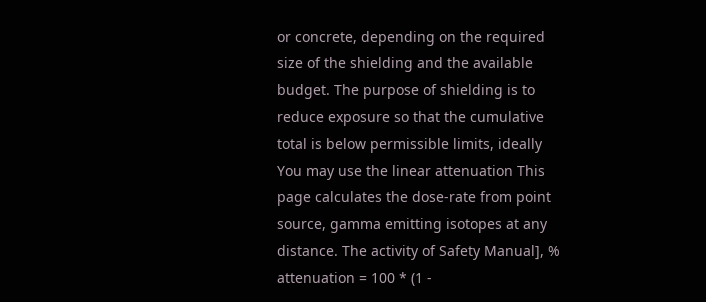or concrete, depending on the required size of the shielding and the available budget. The purpose of shielding is to reduce exposure so that the cumulative total is below permissible limits, ideally You may use the linear attenuation This page calculates the dose-rate from point source, gamma emitting isotopes at any distance. The activity of Safety Manual], % attenuation = 100 * (1 -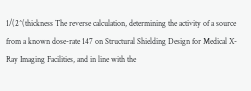1/(2^(thickness The reverse calculation, determining the activity of a source from a known dose-rate 147 on Structural Shielding Design for Medical X-Ray Imaging Facilities, and in line with the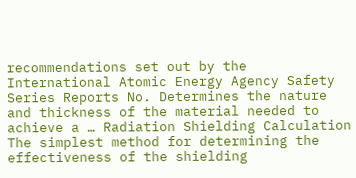recommendations set out by the International Atomic Energy Agency Safety Series Reports No. Determines the nature and thickness of the material needed to achieve a … Radiation Shielding Calculation The simplest method for determining the effectiveness of the shielding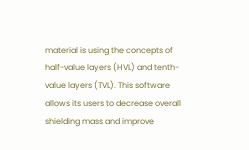material is using the concepts of half-value layers (HVL) and tenth-value layers (TVL). This software allows its users to decrease overall shielding mass and improve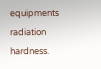equipments radiation hardness.